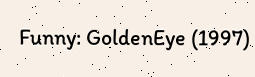Funny: GoldenEye (1997)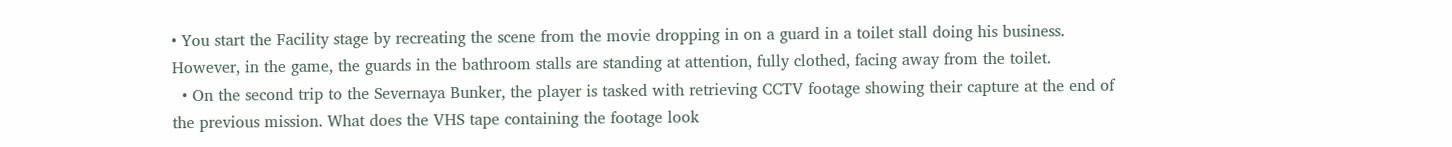• You start the Facility stage by recreating the scene from the movie dropping in on a guard in a toilet stall doing his business. However, in the game, the guards in the bathroom stalls are standing at attention, fully clothed, facing away from the toilet.
  • On the second trip to the Severnaya Bunker, the player is tasked with retrieving CCTV footage showing their capture at the end of the previous mission. What does the VHS tape containing the footage look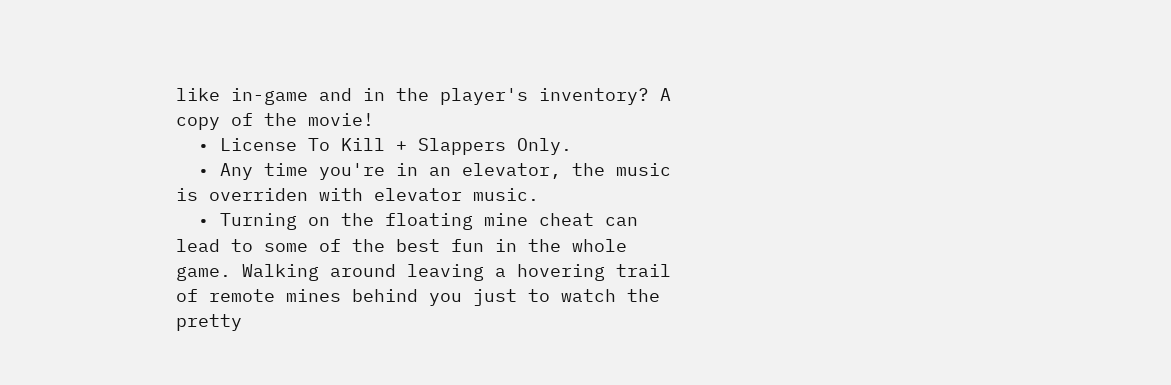like in-game and in the player's inventory? A copy of the movie!
  • License To Kill + Slappers Only.
  • Any time you're in an elevator, the music is overriden with elevator music.
  • Turning on the floating mine cheat can lead to some of the best fun in the whole game. Walking around leaving a hovering trail of remote mines behind you just to watch the pretty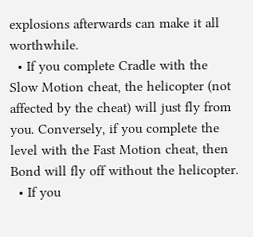explosions afterwards can make it all worthwhile.
  • If you complete Cradle with the Slow Motion cheat, the helicopter (not affected by the cheat) will just fly from you. Conversely, if you complete the level with the Fast Motion cheat, then Bond will fly off without the helicopter.
  • If you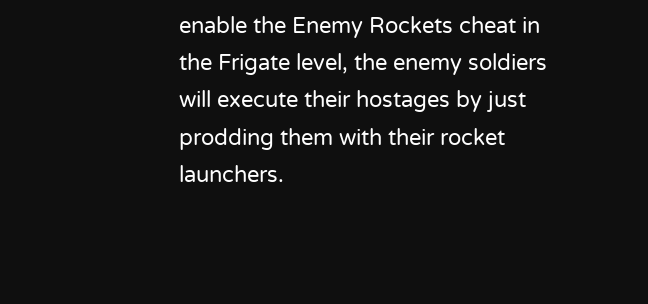enable the Enemy Rockets cheat in the Frigate level, the enemy soldiers will execute their hostages by just prodding them with their rocket launchers.